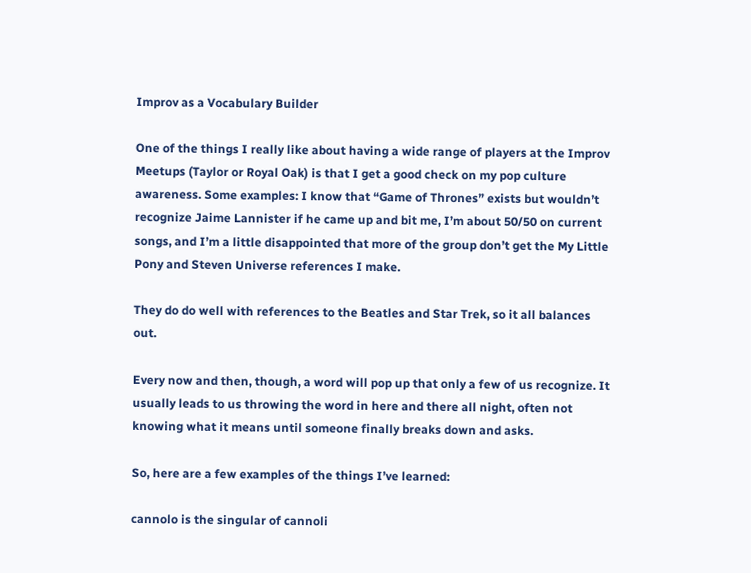Improv as a Vocabulary Builder

One of the things I really like about having a wide range of players at the Improv Meetups (Taylor or Royal Oak) is that I get a good check on my pop culture awareness. Some examples: I know that “Game of Thrones” exists but wouldn’t recognize Jaime Lannister if he came up and bit me, I’m about 50/50 on current songs, and I’m a little disappointed that more of the group don’t get the My Little Pony and Steven Universe references I make.

They do do well with references to the Beatles and Star Trek, so it all balances out.

Every now and then, though, a word will pop up that only a few of us recognize. It usually leads to us throwing the word in here and there all night, often not knowing what it means until someone finally breaks down and asks.

So, here are a few examples of the things I’ve learned:

cannolo is the singular of cannoli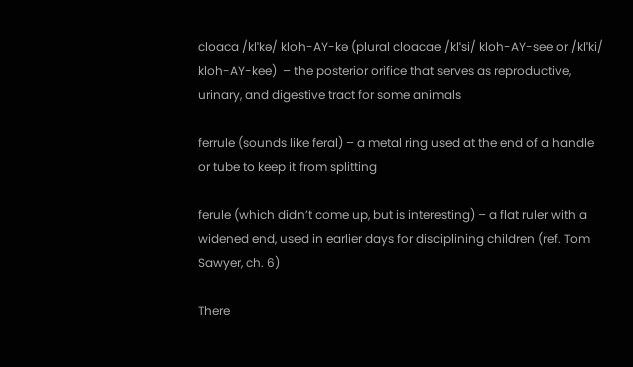cloaca /klˈkə/ kloh-AY-kə (plural cloacae /klˈsi/ kloh-AY-see or /klˈki/ kloh-AY-kee)  – the posterior orifice that serves as reproductive, urinary, and digestive tract for some animals

ferrule (sounds like feral) – a metal ring used at the end of a handle or tube to keep it from splitting

ferule (which didn’t come up, but is interesting) – a flat ruler with a widened end, used in earlier days for disciplining children (ref. Tom Sawyer, ch. 6)

There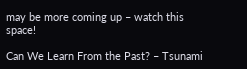may be more coming up – watch this space!

Can We Learn From the Past? – Tsunami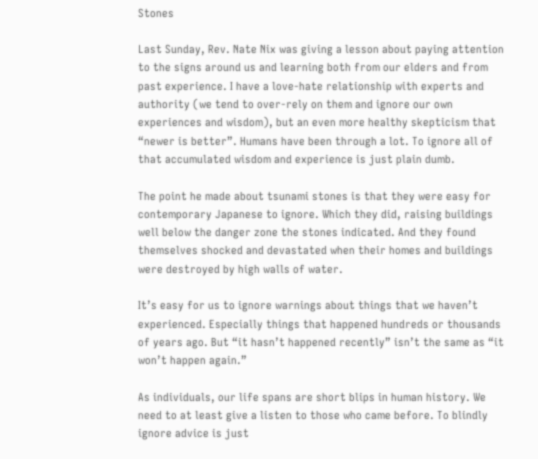Stones

Last Sunday, Rev. Nate Nix was giving a lesson about paying attention to the signs around us and learning both from our elders and from past experience. I have a love-hate relationship with experts and authority (we tend to over-rely on them and ignore our own experiences and wisdom), but an even more healthy skepticism that “newer is better”. Humans have been through a lot. To ignore all of that accumulated wisdom and experience is just plain dumb.

The point he made about tsunami stones is that they were easy for contemporary Japanese to ignore. Which they did, raising buildings well below the danger zone the stones indicated. And they found themselves shocked and devastated when their homes and buildings were destroyed by high walls of water.

It’s easy for us to ignore warnings about things that we haven’t experienced. Especially things that happened hundreds or thousands of years ago. But “it hasn’t happened recently” isn’t the same as “it won’t happen again.”

As individuals, our life spans are short blips in human history. We need to at least give a listen to those who came before. To blindly ignore advice is just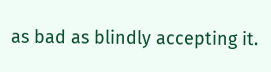as bad as blindly accepting it.